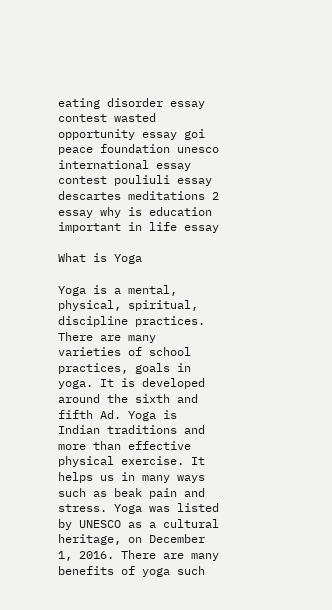eating disorder essay contest wasted opportunity essay goi peace foundation unesco international essay contest pouliuli essay descartes meditations 2 essay why is education important in life essay

What is Yoga

Yoga is a mental, physical, spiritual, discipline practices. There are many varieties of school practices, goals in yoga. It is developed around the sixth and fifth Ad. Yoga is Indian traditions and more than effective physical exercise. It helps us in many ways such as beak pain and stress. Yoga was listed by UNESCO as a cultural heritage, on December 1, 2016. There are many benefits of yoga such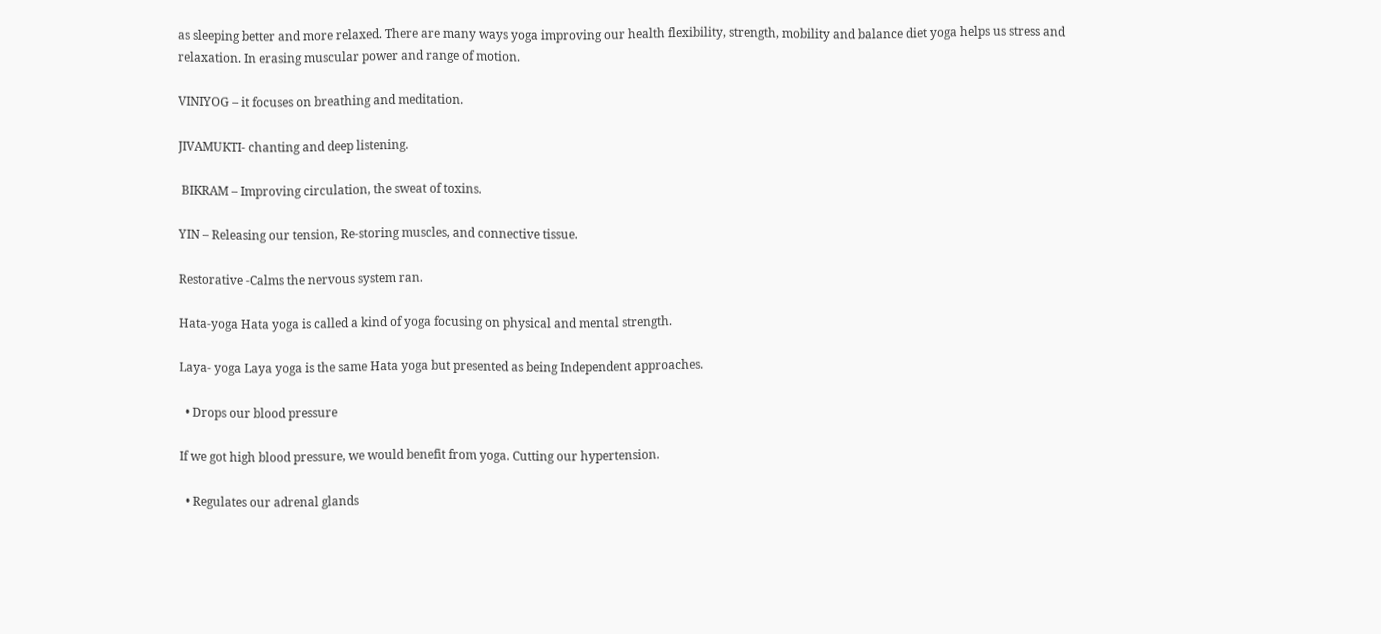as sleeping better and more relaxed. There are many ways yoga improving our health flexibility, strength, mobility and balance diet yoga helps us stress and relaxation. In erasing muscular power and range of motion.

VINIYOG – it focuses on breathing and meditation.

JIVAMUKTI- chanting and deep listening.

 BIKRAM – Improving circulation, the sweat of toxins.

YIN – Releasing our tension, Re-storing muscles, and connective tissue.

Restorative -Calms the nervous system ran.

Hata-yoga Hata yoga is called a kind of yoga focusing on physical and mental strength.

Laya- yoga Laya yoga is the same Hata yoga but presented as being Independent approaches.

  • Drops our blood pressure

If we got high blood pressure, we would benefit from yoga. Cutting our hypertension.

  • Regulates our adrenal glands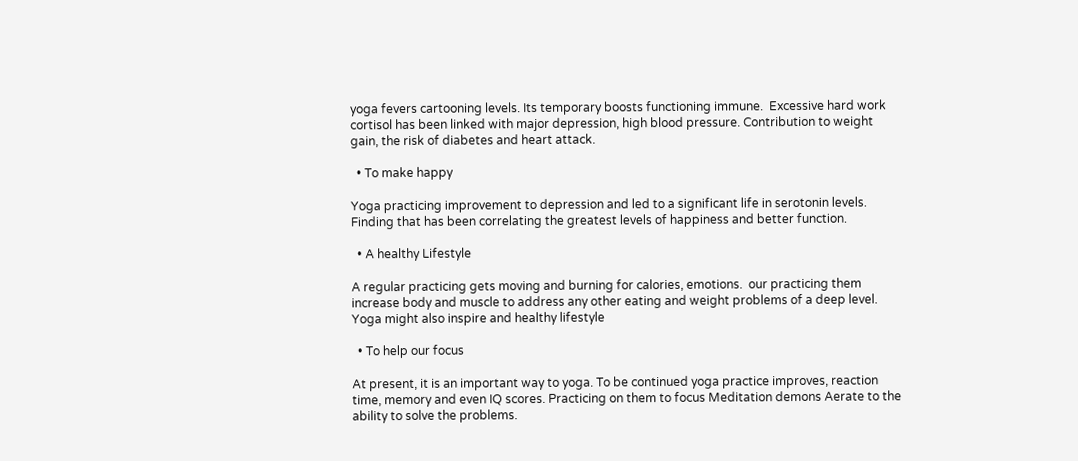yoga fevers cartooning levels. Its temporary boosts functioning immune.  Excessive hard work cortisol has been linked with major depression, high blood pressure. Contribution to weight gain, the risk of diabetes and heart attack.

  • To make happy

Yoga practicing improvement to depression and led to a significant life in serotonin levels. Finding that has been correlating the greatest levels of happiness and better function.

  • A healthy Lifestyle

A regular practicing gets moving and burning for calories, emotions.  our practicing them increase body and muscle to address any other eating and weight problems of a deep level. Yoga might also inspire and healthy lifestyle

  • To help our focus

At present, it is an important way to yoga. To be continued yoga practice improves, reaction time, memory and even IQ scores. Practicing on them to focus Meditation demons Aerate to the ability to solve the problems.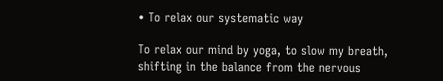• To relax our systematic way

To relax our mind by yoga, to slow my breath, shifting in the balance from the nervous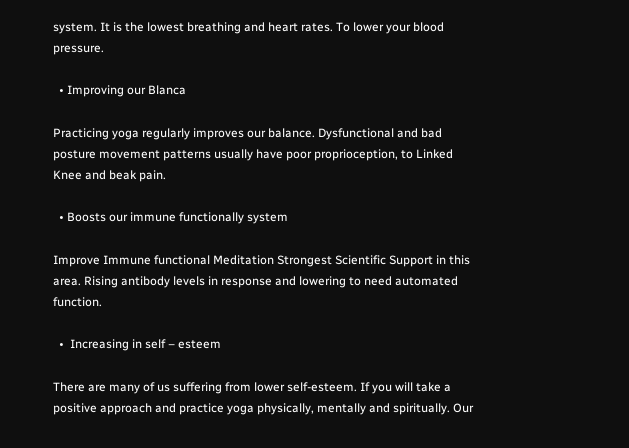system. It is the lowest breathing and heart rates. To lower your blood pressure.

  • Improving our Blanca

Practicing yoga regularly improves our balance. Dysfunctional and bad posture movement patterns usually have poor proprioception, to Linked Knee and beak pain.

  • Boosts our immune functionally system

Improve Immune functional Meditation Strongest Scientific Support in this area. Rising antibody levels in response and lowering to need automated function.

  •  Increasing in self – esteem

There are many of us suffering from lower self-esteem. If you will take a positive approach and practice yoga physically, mentally and spiritually. Our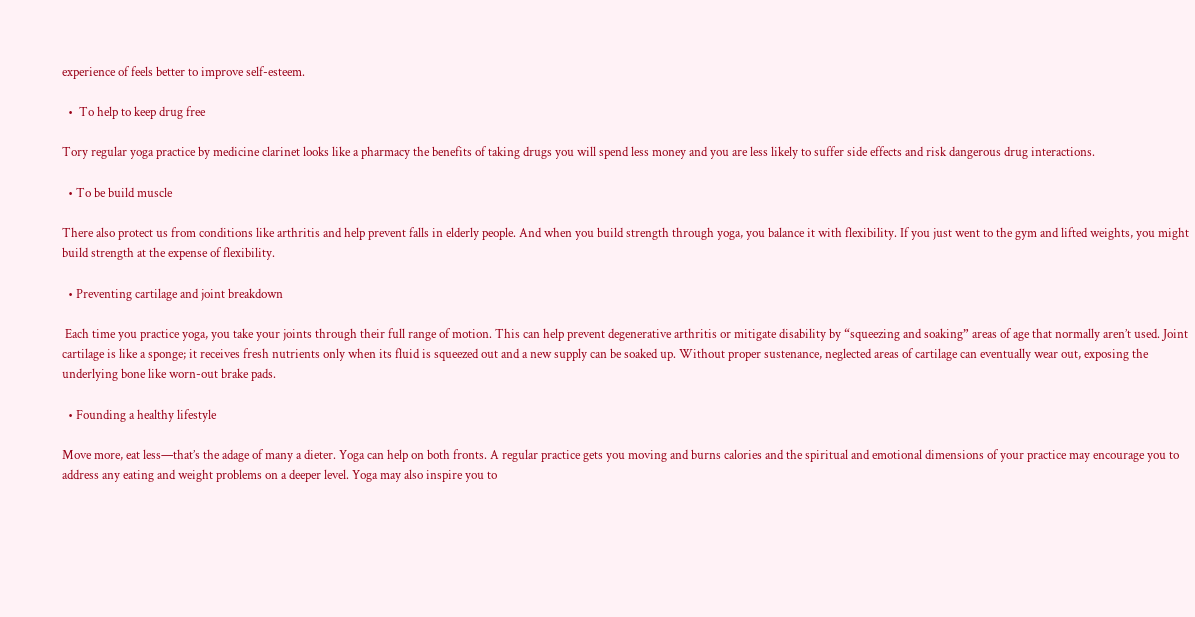experience of feels better to improve self-esteem.

  •  To help to keep drug free

Tory regular yoga practice by medicine clarinet looks like a pharmacy the benefits of taking drugs you will spend less money and you are less likely to suffer side effects and risk dangerous drug interactions.

  • To be build muscle

There also protect us from conditions like arthritis and help prevent falls in elderly people. And when you build strength through yoga, you balance it with flexibility. If you just went to the gym and lifted weights, you might build strength at the expense of flexibility.

  • Preventing cartilage and joint breakdown

 Each time you practice yoga, you take your joints through their full range of motion. This can help prevent degenerative arthritis or mitigate disability by “squeezing and soaking” areas of age that normally aren’t used. Joint cartilage is like a sponge; it receives fresh nutrients only when its fluid is squeezed out and a new supply can be soaked up. Without proper sustenance, neglected areas of cartilage can eventually wear out, exposing the underlying bone like worn-out brake pads.

  • Founding a healthy lifestyle

Move more, eat less—that’s the adage of many a dieter. Yoga can help on both fronts. A regular practice gets you moving and burns calories and the spiritual and emotional dimensions of your practice may encourage you to address any eating and weight problems on a deeper level. Yoga may also inspire you to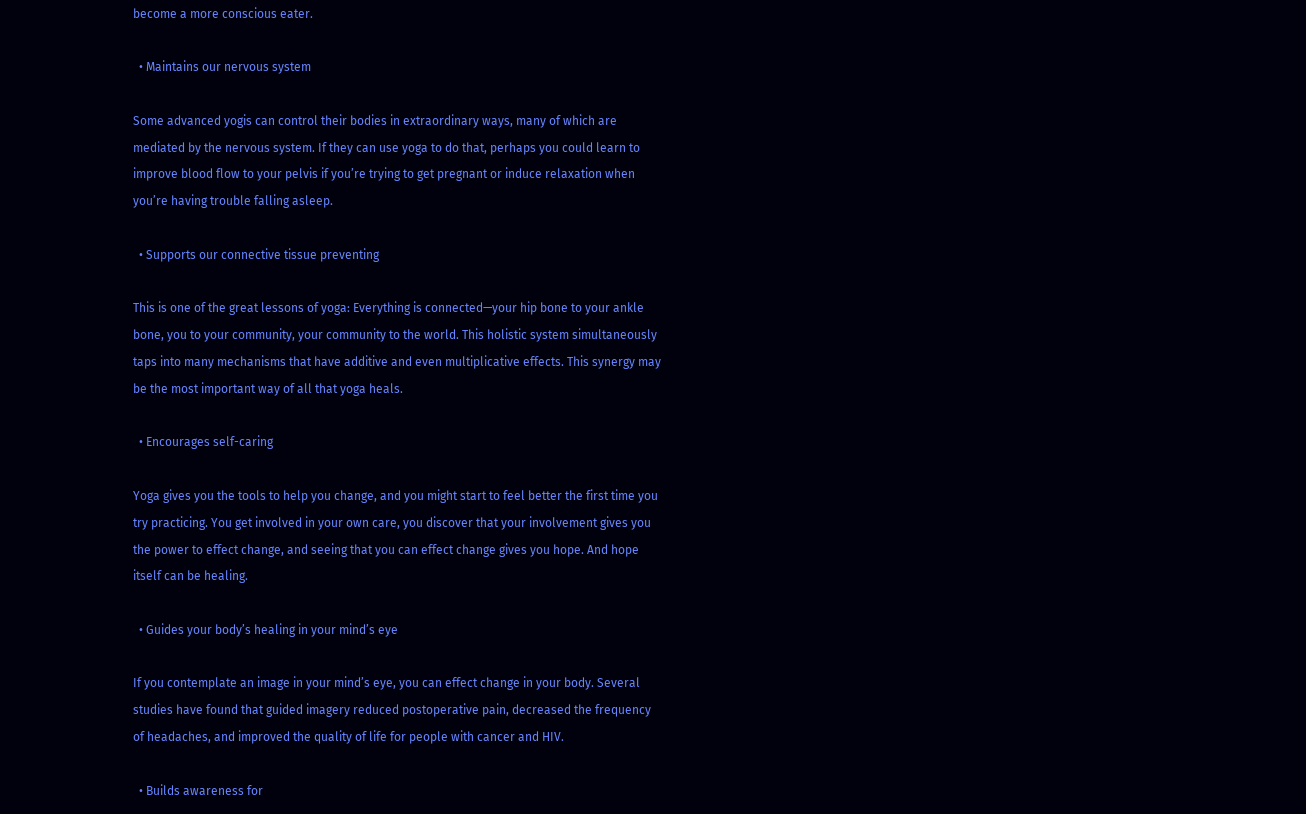become a more conscious eater.

  • Maintains our nervous system

Some advanced yogis can control their bodies in extraordinary ways, many of which are mediated by the nervous system. If they can use yoga to do that, perhaps you could learn to improve blood flow to your pelvis if you’re trying to get pregnant or induce relaxation when you’re having trouble falling asleep.

  • Supports our connective tissue preventing

This is one of the great lessons of yoga: Everything is connected—your hip bone to your ankle bone, you to your community, your community to the world. This holistic system simultaneously taps into many mechanisms that have additive and even multiplicative effects. This synergy may be the most important way of all that yoga heals.

  • Encourages self-caring

Yoga gives you the tools to help you change, and you might start to feel better the first time you try practicing. You get involved in your own care, you discover that your involvement gives you the power to effect change, and seeing that you can effect change gives you hope. And hope itself can be healing.

  • Guides your body’s healing in your mind’s eye

If you contemplate an image in your mind’s eye, you can effect change in your body. Several studies have found that guided imagery reduced postoperative pain, decreased the frequency of headaches, and improved the quality of life for people with cancer and HIV.

  • Builds awareness for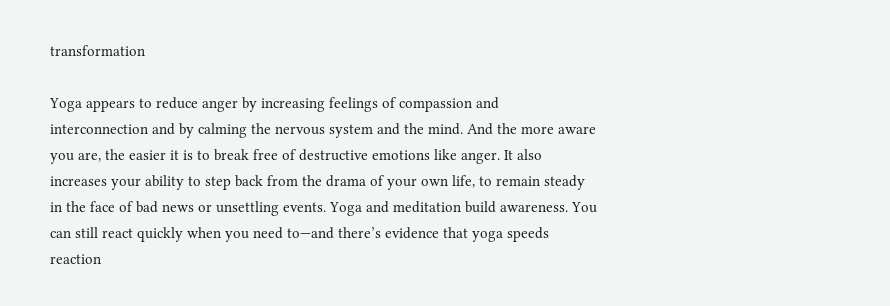transformation

Yoga appears to reduce anger by increasing feelings of compassion and interconnection and by calming the nervous system and the mind. And the more aware you are, the easier it is to break free of destructive emotions like anger. It also increases your ability to step back from the drama of your own life, to remain steady in the face of bad news or unsettling events. Yoga and meditation build awareness. You can still react quickly when you need to—and there’s evidence that yoga speeds reaction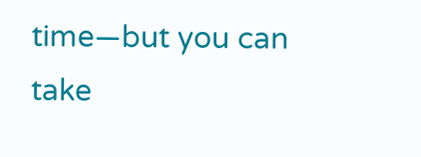time—but you can take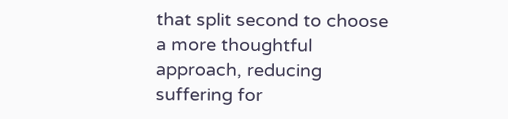that split second to choose a more thoughtful approach, reducing suffering for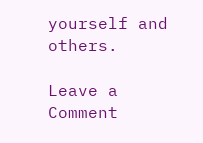yourself and others.

Leave a Comment